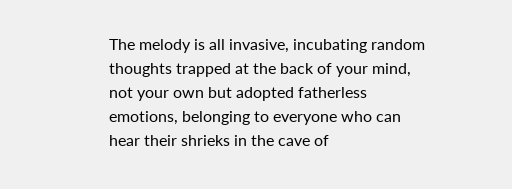The melody is all invasive, incubating random thoughts trapped at the back of your mind, not your own but adopted fatherless emotions, belonging to everyone who can hear their shrieks in the cave of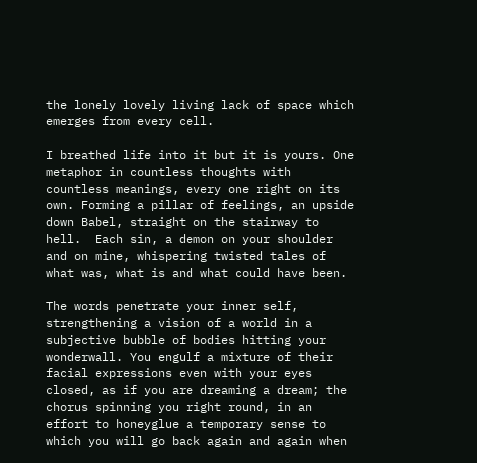the lonely lovely living lack of space which emerges from every cell.

I breathed life into it but it is yours. One metaphor in countless thoughts with countless meanings, every one right on its own. Forming a pillar of feelings, an upside down Babel, straight on the stairway to hell.  Each sin, a demon on your shoulder and on mine, whispering twisted tales of what was, what is and what could have been.

The words penetrate your inner self, strengthening a vision of a world in a subjective bubble of bodies hitting your wonderwall. You engulf a mixture of their facial expressions even with your eyes closed, as if you are dreaming a dream; the chorus spinning you right round, in an effort to honeyglue a temporary sense to which you will go back again and again when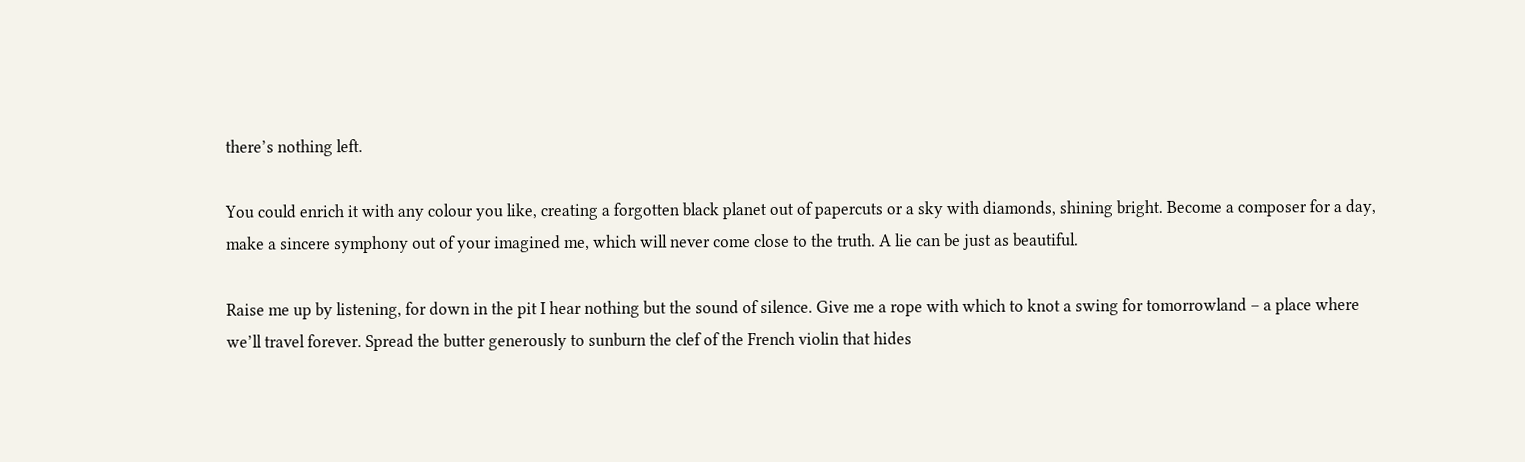there’s nothing left.

You could enrich it with any colour you like, creating a forgotten black planet out of papercuts or a sky with diamonds, shining bright. Become a composer for a day, make a sincere symphony out of your imagined me, which will never come close to the truth. A lie can be just as beautiful.

Raise me up by listening, for down in the pit I hear nothing but the sound of silence. Give me a rope with which to knot a swing for tomorrowland – a place where we’ll travel forever. Spread the butter generously to sunburn the clef of the French violin that hides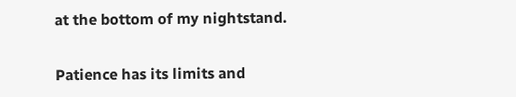at the bottom of my nightstand.

Patience has its limits and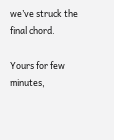we’ve struck the final chord.

Yours for few minutes,